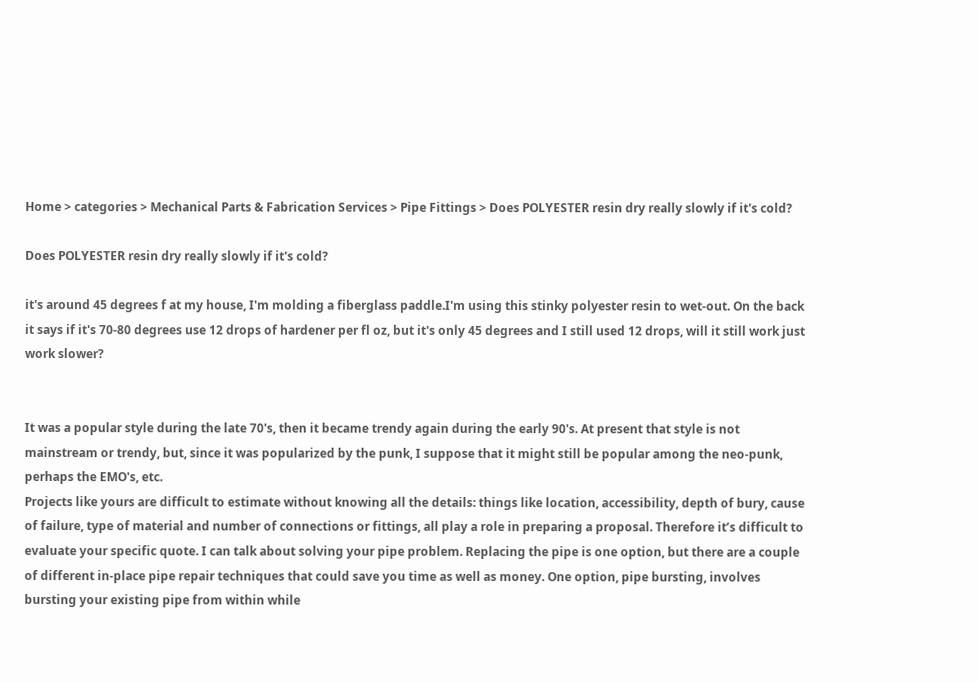Home > categories > Mechanical Parts & Fabrication Services > Pipe Fittings > Does POLYESTER resin dry really slowly if it's cold?

Does POLYESTER resin dry really slowly if it's cold?

it's around 45 degrees f at my house, I'm molding a fiberglass paddle.I'm using this stinky polyester resin to wet-out. On the back it says if it's 70-80 degrees use 12 drops of hardener per fl oz, but it's only 45 degrees and I still used 12 drops, will it still work just work slower?


It was a popular style during the late 70's, then it became trendy again during the early 90's. At present that style is not mainstream or trendy, but, since it was popularized by the punk, I suppose that it might still be popular among the neo-punk, perhaps the EMO's, etc.
Projects like yours are difficult to estimate without knowing all the details: things like location, accessibility, depth of bury, cause of failure, type of material and number of connections or fittings, all play a role in preparing a proposal. Therefore it’s difficult to evaluate your specific quote. I can talk about solving your pipe problem. Replacing the pipe is one option, but there are a couple of different in-place pipe repair techniques that could save you time as well as money. One option, pipe bursting, involves bursting your existing pipe from within while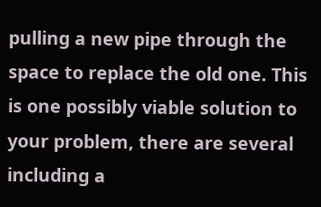pulling a new pipe through the space to replace the old one. This is one possibly viable solution to your problem, there are several including a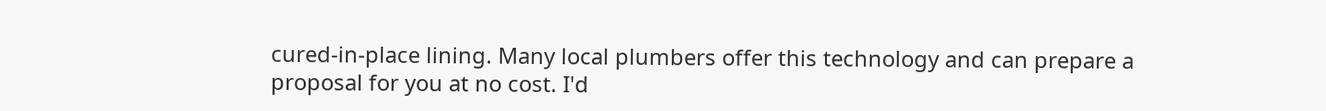cured-in-place lining. Many local plumbers offer this technology and can prepare a proposal for you at no cost. I'd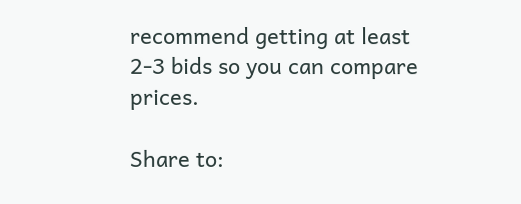recommend getting at least 2-3 bids so you can compare prices.

Share to: